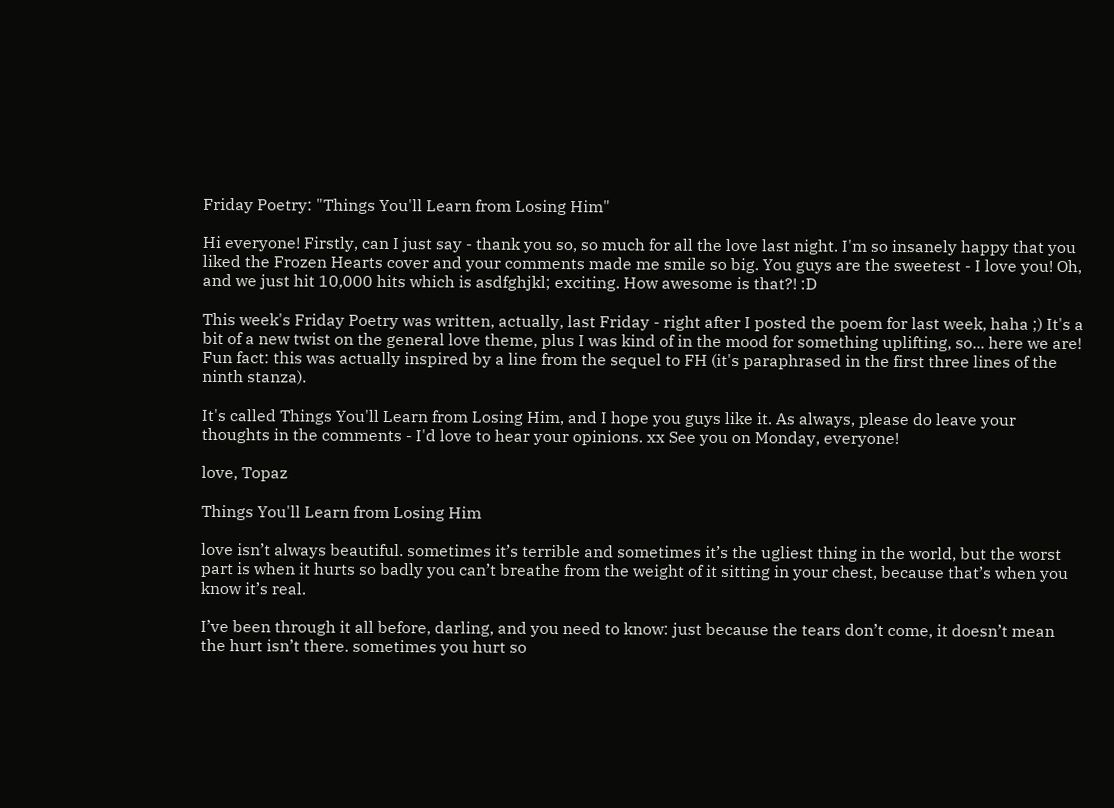Friday Poetry: "Things You'll Learn from Losing Him"

Hi everyone! Firstly, can I just say - thank you so, so much for all the love last night. I'm so insanely happy that you liked the Frozen Hearts cover and your comments made me smile so big. You guys are the sweetest - I love you! Oh, and we just hit 10,000 hits which is asdfghjkl; exciting. How awesome is that?! :D

This week's Friday Poetry was written, actually, last Friday - right after I posted the poem for last week, haha ;) It's a bit of a new twist on the general love theme, plus I was kind of in the mood for something uplifting, so... here we are! Fun fact: this was actually inspired by a line from the sequel to FH (it's paraphrased in the first three lines of the ninth stanza).

It's called Things You'll Learn from Losing Him, and I hope you guys like it. As always, please do leave your thoughts in the comments - I'd love to hear your opinions. xx See you on Monday, everyone!

love, Topaz

Things You'll Learn from Losing Him

love isn’t always beautiful. sometimes it’s terrible and sometimes it’s the ugliest thing in the world, but the worst part is when it hurts so badly you can’t breathe from the weight of it sitting in your chest, because that’s when you know it’s real.

I’ve been through it all before, darling, and you need to know: just because the tears don’t come, it doesn’t mean the hurt isn’t there. sometimes you hurt so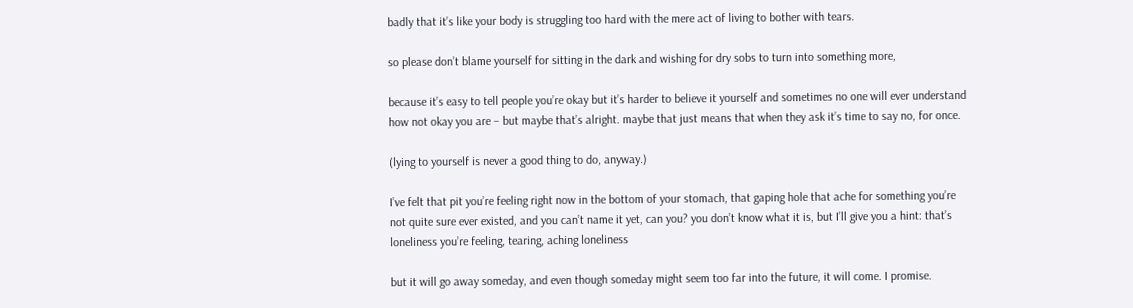badly that it’s like your body is struggling too hard with the mere act of living to bother with tears.

so please don’t blame yourself for sitting in the dark and wishing for dry sobs to turn into something more,

because it’s easy to tell people you’re okay but it’s harder to believe it yourself and sometimes no one will ever understand how not okay you are – but maybe that’s alright. maybe that just means that when they ask it’s time to say no, for once.

(lying to yourself is never a good thing to do, anyway.)

I’ve felt that pit you’re feeling right now in the bottom of your stomach, that gaping hole that ache for something you’re not quite sure ever existed, and you can’t name it yet, can you? you don’t know what it is, but I’ll give you a hint: that’s loneliness you’re feeling, tearing, aching loneliness

but it will go away someday, and even though someday might seem too far into the future, it will come. I promise.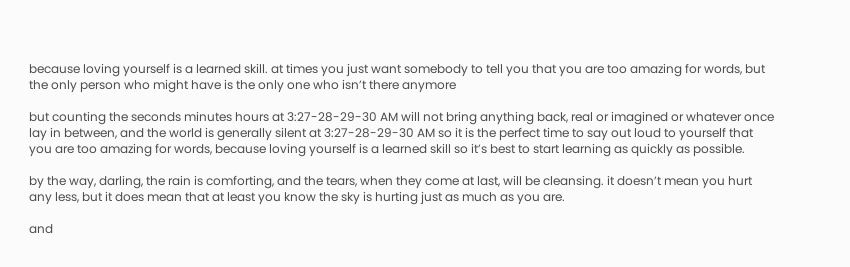because loving yourself is a learned skill. at times you just want somebody to tell you that you are too amazing for words, but the only person who might have is the only one who isn’t there anymore

but counting the seconds minutes hours at 3:27-28-29-30 AM will not bring anything back, real or imagined or whatever once lay in between, and the world is generally silent at 3:27-28-29-30 AM so it is the perfect time to say out loud to yourself that you are too amazing for words, because loving yourself is a learned skill so it’s best to start learning as quickly as possible.

by the way, darling, the rain is comforting, and the tears, when they come at last, will be cleansing. it doesn’t mean you hurt any less, but it does mean that at least you know the sky is hurting just as much as you are.

and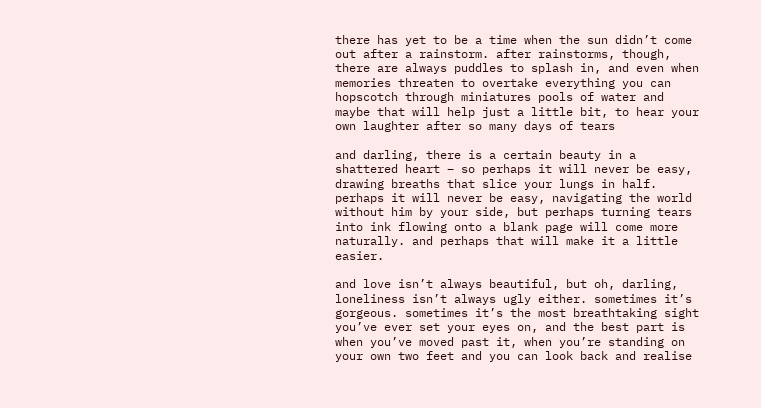there has yet to be a time when the sun didn’t come out after a rainstorm. after rainstorms, though, there are always puddles to splash in, and even when memories threaten to overtake everything you can hopscotch through miniatures pools of water and maybe that will help just a little bit, to hear your own laughter after so many days of tears

and darling, there is a certain beauty in a shattered heart – so perhaps it will never be easy, drawing breaths that slice your lungs in half. perhaps it will never be easy, navigating the world without him by your side, but perhaps turning tears into ink flowing onto a blank page will come more naturally. and perhaps that will make it a little easier.

and love isn’t always beautiful, but oh, darling, loneliness isn’t always ugly either. sometimes it’s gorgeous. sometimes it’s the most breathtaking sight you’ve ever set your eyes on, and the best part is when you’ve moved past it, when you’re standing on your own two feet and you can look back and realise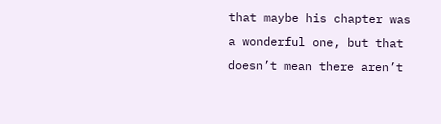that maybe his chapter was a wonderful one, but that doesn’t mean there aren’t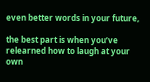even better words in your future,

the best part is when you’ve relearned how to laugh at your own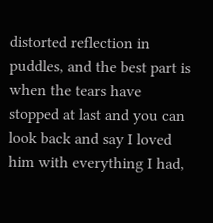distorted reflection in puddles, and the best part is when the tears have stopped at last and you can look back and say I loved him with everything I had,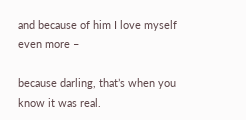and because of him I love myself even more –

because darling, that’s when you know it was real.